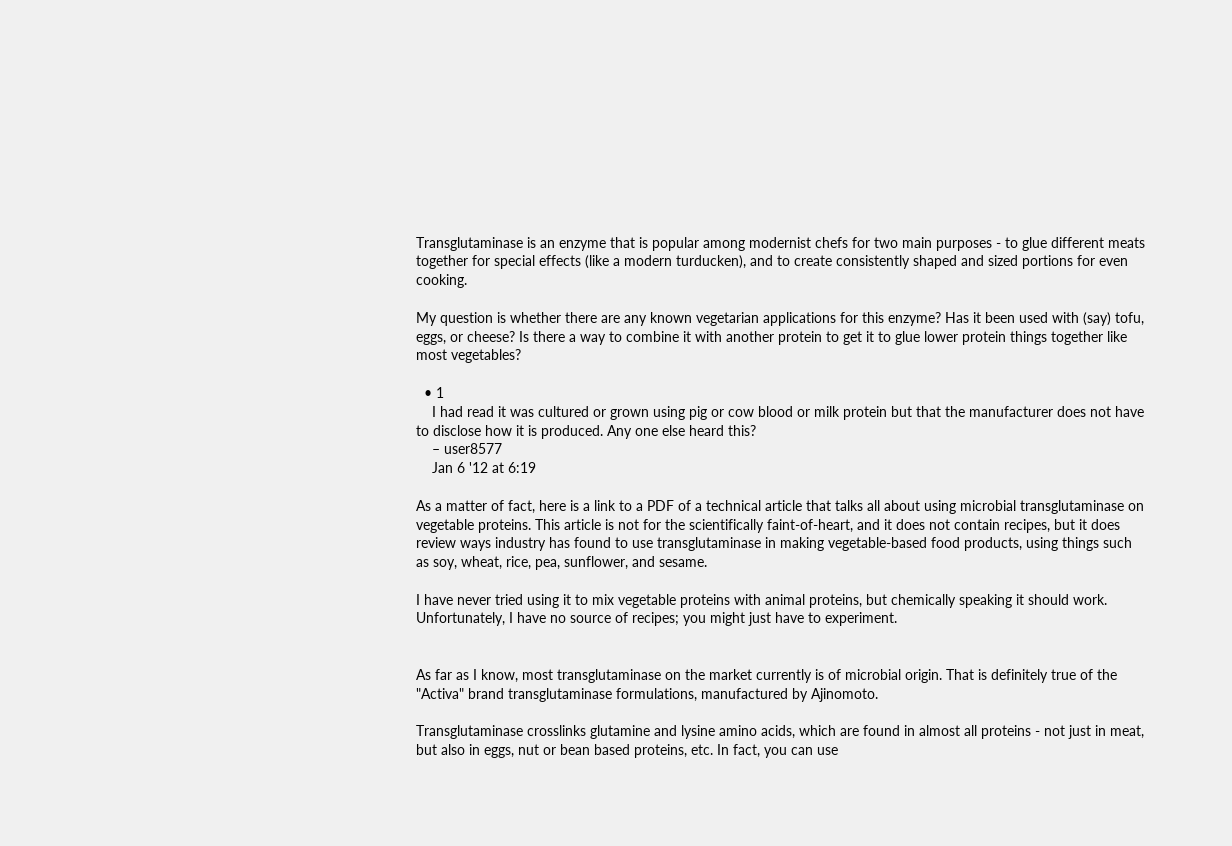Transglutaminase is an enzyme that is popular among modernist chefs for two main purposes - to glue different meats together for special effects (like a modern turducken), and to create consistently shaped and sized portions for even cooking.

My question is whether there are any known vegetarian applications for this enzyme? Has it been used with (say) tofu, eggs, or cheese? Is there a way to combine it with another protein to get it to glue lower protein things together like most vegetables?

  • 1
    I had read it was cultured or grown using pig or cow blood or milk protein but that the manufacturer does not have to disclose how it is produced. Any one else heard this?
    – user8577
    Jan 6 '12 at 6:19

As a matter of fact, here is a link to a PDF of a technical article that talks all about using microbial transglutaminase on vegetable proteins. This article is not for the scientifically faint-of-heart, and it does not contain recipes, but it does review ways industry has found to use transglutaminase in making vegetable-based food products, using things such as soy, wheat, rice, pea, sunflower, and sesame.

I have never tried using it to mix vegetable proteins with animal proteins, but chemically speaking it should work. Unfortunately, I have no source of recipes; you might just have to experiment.


As far as I know, most transglutaminase on the market currently is of microbial origin. That is definitely true of the "Activa" brand transglutaminase formulations, manufactured by Ajinomoto.

Transglutaminase crosslinks glutamine and lysine amino acids, which are found in almost all proteins - not just in meat, but also in eggs, nut or bean based proteins, etc. In fact, you can use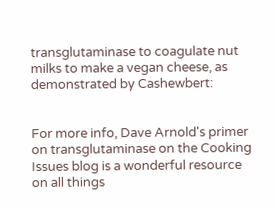transglutaminase to coagulate nut milks to make a vegan cheese, as demonstrated by Cashewbert:


For more info, Dave Arnold's primer on transglutaminase on the Cooking Issues blog is a wonderful resource on all things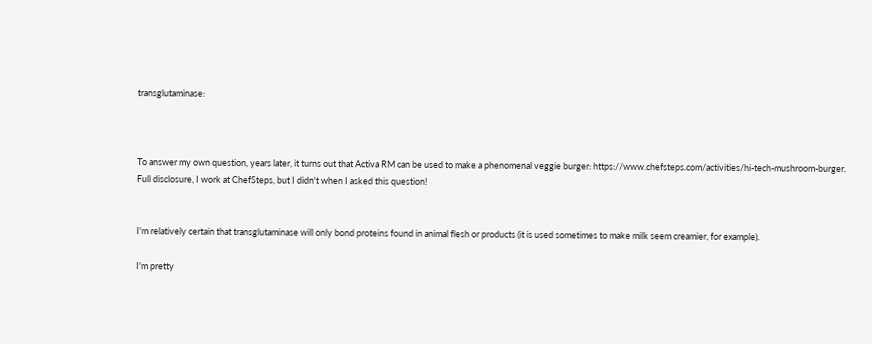transglutaminase:



To answer my own question, years later, it turns out that Activa RM can be used to make a phenomenal veggie burger: https://www.chefsteps.com/activities/hi-tech-mushroom-burger. Full disclosure, I work at ChefSteps, but I didn't when I asked this question!


I'm relatively certain that transglutaminase will only bond proteins found in animal flesh or products (it is used sometimes to make milk seem creamier, for example).

I'm pretty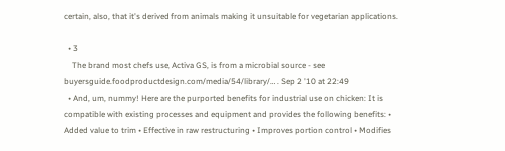certain, also, that it's derived from animals making it unsuitable for vegetarian applications.

  • 3
    The brand most chefs use, Activa GS, is from a microbial source - see buyersguide.foodproductdesign.com/media/54/library/… . Sep 2 '10 at 22:49
  • And, um, nummy! Here are the purported benefits for industrial use on chicken: It is compatible with existing processes and equipment and provides the following benefits: • Added value to trim • Effective in raw restructuring • Improves portion control • Modifies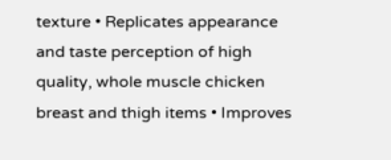texture • Replicates appearance and taste perception of high quality, whole muscle chicken breast and thigh items • Improves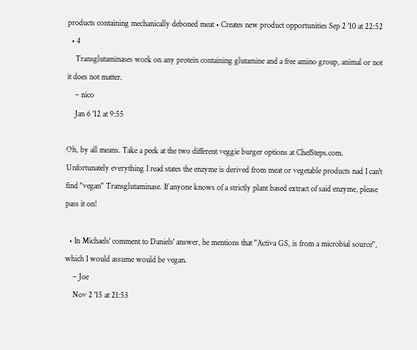products containing mechanically deboned meat • Creates new product opportunities Sep 2 '10 at 22:52
  • 4
    Transglutaminases work on any protein containing glutamine and a free amino group, animal or not it does not matter.
    – nico
    Jan 6 '12 at 9:55

Oh, by all means. Take a peek at the two different veggie burger options at ChefSteps.com. Unfortunately everything I read states the enzyme is derived from meat or vegetable products nad I can't find "vegan" Transglutaminase. If anyone knows of a strictly plant based extract of said enzyme, please pass it on!

  • In Michaels' comment to Daniels' answer, he mentions that "Activa GS, is from a microbial source", which I would assume would be vegan.
    – Joe
    Nov 2 '15 at 21:53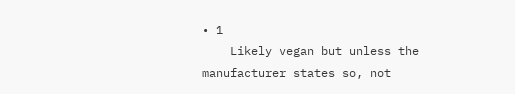• 1
    Likely vegan but unless the manufacturer states so, not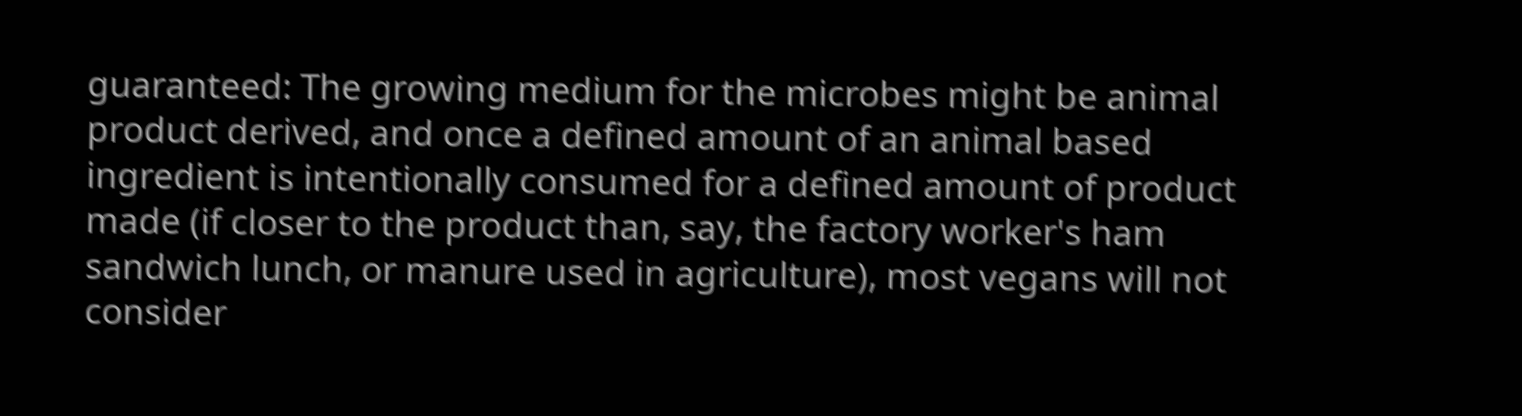guaranteed: The growing medium for the microbes might be animal product derived, and once a defined amount of an animal based ingredient is intentionally consumed for a defined amount of product made (if closer to the product than, say, the factory worker's ham sandwich lunch, or manure used in agriculture), most vegans will not consider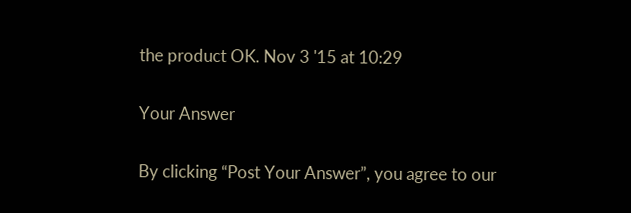the product OK. Nov 3 '15 at 10:29

Your Answer

By clicking “Post Your Answer”, you agree to our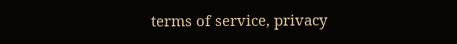terms of service, privacy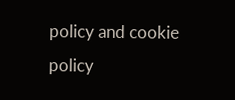policy and cookie policy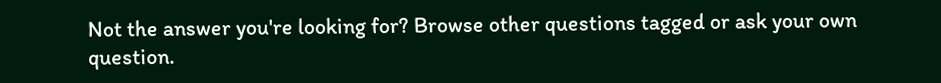Not the answer you're looking for? Browse other questions tagged or ask your own question.